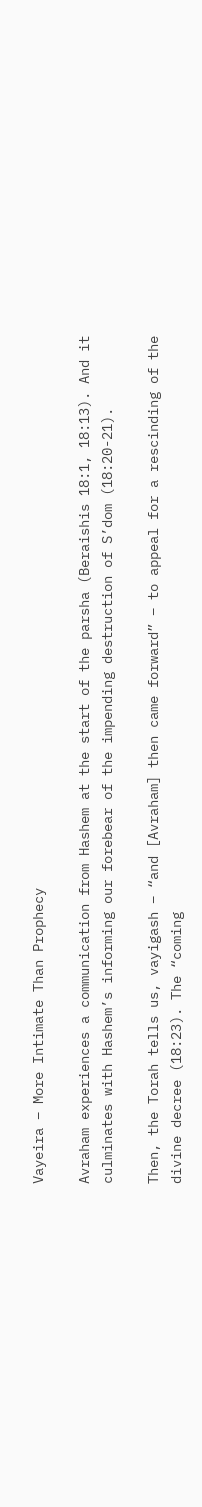Vayeira – More Intimate Than Prophecy

Avraham experiences a communication from Hashem at the start of the parsha (Beraishis 18:1, 18:13). And it culminates with Hashem’s informing our forebear of the impending destruction of S’dom (18:20-21).

Then, the Torah tells us, vayigash – “and [Avraham] then came forward” – to appeal for a rescinding of the divine decree (18:23). The “coming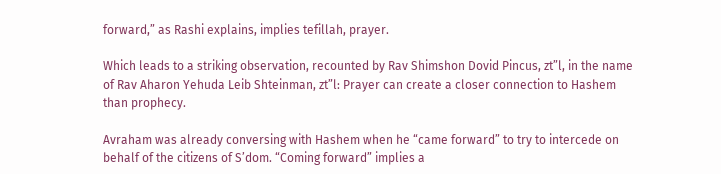forward,” as Rashi explains, implies tefillah, prayer.

Which leads to a striking observation, recounted by Rav Shimshon Dovid Pincus, zt”l, in the name of Rav Aharon Yehuda Leib Shteinman, zt”l: Prayer can create a closer connection to Hashem than prophecy.

Avraham was already conversing with Hashem when he “came forward” to try to intercede on behalf of the citizens of S’dom. “Coming forward” implies a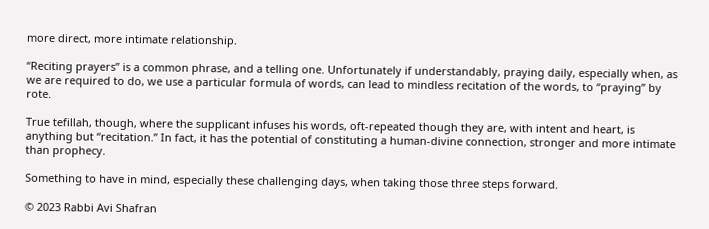more direct, more intimate relationship.

“Reciting prayers” is a common phrase, and a telling one. Unfortunately if understandably, praying daily, especially when, as we are required to do, we use a particular formula of words, can lead to mindless recitation of the words, to “praying” by rote.

True tefillah, though, where the supplicant infuses his words, oft-repeated though they are, with intent and heart, is anything but “recitation.” In fact, it has the potential of constituting a human-divine connection, stronger and more intimate than prophecy.

Something to have in mind, especially these challenging days, when taking those three steps forward.

© 2023 Rabbi Avi Shafran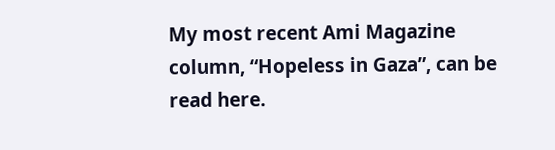My most recent Ami Magazine column, “Hopeless in Gaza”, can be read here.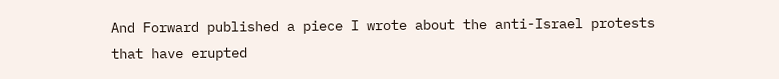And Forward published a piece I wrote about the anti-Israel protests that have erupted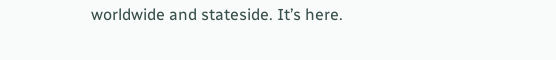worldwide and stateside. It’s here.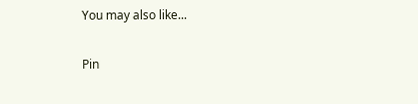You may also like...

Pin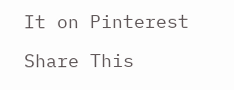It on Pinterest

Share This